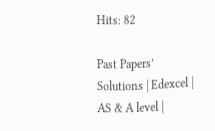Hits: 82

Past Papers’ Solutions | Edexcel | AS & A level |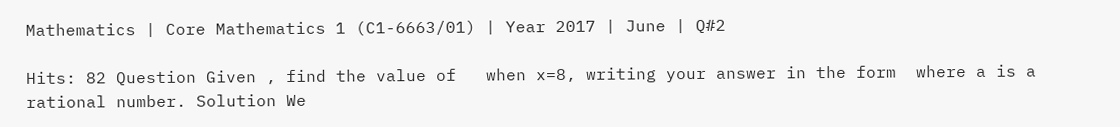Mathematics | Core Mathematics 1 (C1-6663/01) | Year 2017 | June | Q#2

Hits: 82 Question Given , find the value of   when x=8, writing your answer in the form  where a is a rational number. Solution We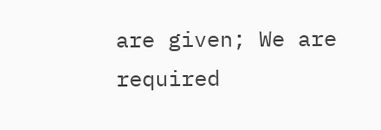are given; We are required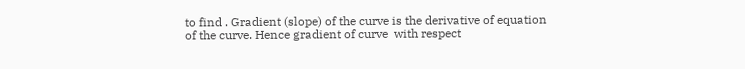to find . Gradient (slope) of the curve is the derivative of equation of the curve. Hence gradient of curve  with respect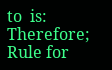to  is: Therefore; Rule for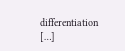differentiation […]